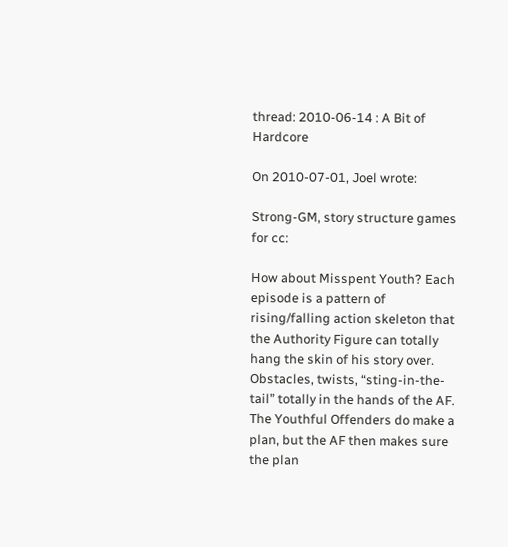thread: 2010-06-14 : A Bit of Hardcore

On 2010-07-01, Joel wrote:

Strong-GM, story structure games for cc:

How about Misspent Youth? Each episode is a pattern of rising/falling action skeleton that the Authority Figure can totally hang the skin of his story over. Obstacles, twists, “sting-in-the-tail” totally in the hands of the AF. The Youthful Offenders do make a plan, but the AF then makes sure the plan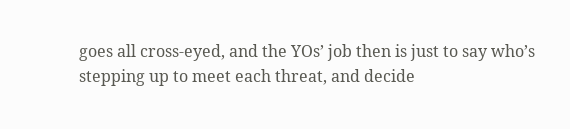goes all cross-eyed, and the YOs’ job then is just to say who’s stepping up to meet each threat, and decide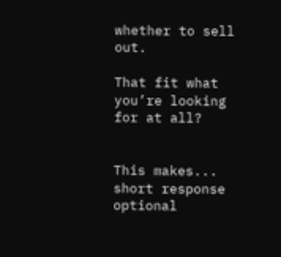whether to sell out.

That fit what you’re looking for at all?


This makes...
short response
optional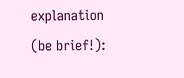explanation (be brief!):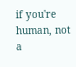if you're human, not a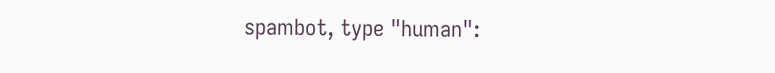spambot, type "human":